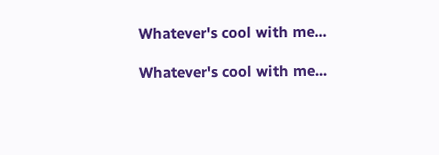Whatever's cool with me...

Whatever's cool with me...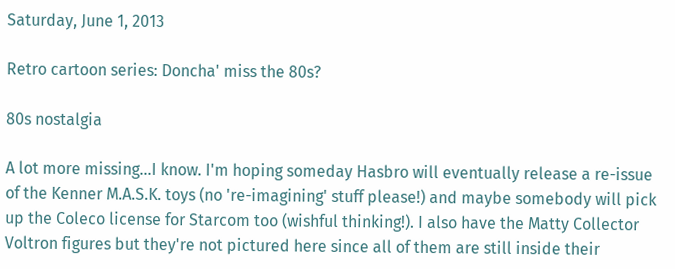Saturday, June 1, 2013

Retro cartoon series: Doncha' miss the 80s?

80s nostalgia

A lot more missing...I know. I'm hoping someday Hasbro will eventually release a re-issue of the Kenner M.A.S.K. toys (no 're-imagining' stuff please!) and maybe somebody will pick up the Coleco license for Starcom too (wishful thinking!). I also have the Matty Collector Voltron figures but they're not pictured here since all of them are still inside their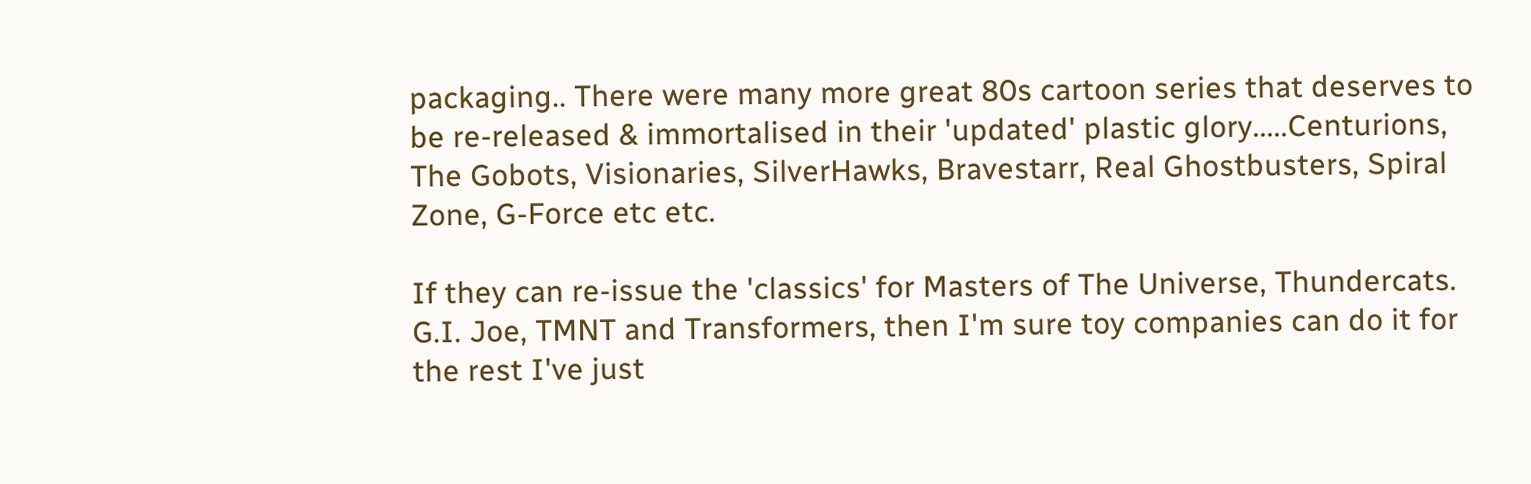packaging.. There were many more great 80s cartoon series that deserves to be re-released & immortalised in their 'updated' plastic glory.....Centurions, The Gobots, Visionaries, SilverHawks, Bravestarr, Real Ghostbusters, Spiral Zone, G-Force etc etc.

If they can re-issue the 'classics' for Masters of The Universe, Thundercats. G.I. Joe, TMNT and Transformers, then I'm sure toy companies can do it for the rest I've just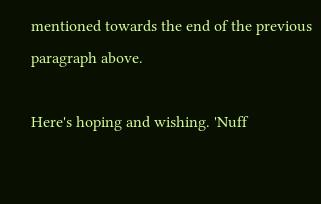mentioned towards the end of the previous paragraph above.

Here's hoping and wishing. 'Nuff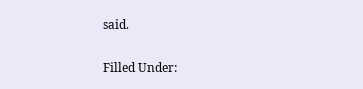said.

Filled Under: